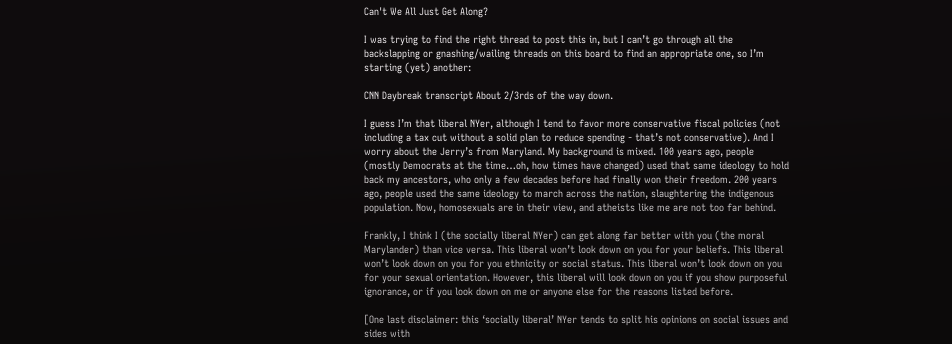Can't We All Just Get Along?

I was trying to find the right thread to post this in, but I can’t go through all the backslapping or gnashing/wailing threads on this board to find an appropriate one, so I’m starting (yet) another:

CNN Daybreak transcript About 2/3rds of the way down.

I guess I’m that liberal NYer, although I tend to favor more conservative fiscal policies (not including a tax cut without a solid plan to reduce spending - that’s not conservative). And I worry about the Jerry’s from Maryland. My background is mixed. 100 years ago, people (mostly Democrats at the time…oh, how times have changed) used that same ideology to hold back my ancestors, who only a few decades before had finally won their freedom. 200 years ago, people used the same ideology to march across the nation, slaughtering the indigenous population. Now, homosexuals are in their view, and atheists like me are not too far behind.

Frankly, I think I (the socially liberal NYer) can get along far better with you (the moral Marylander) than vice versa. This liberal won’t look down on you for your beliefs. This liberal won’t look down on you for you ethnicity or social status. This liberal won’t look down on you for your sexual orientation. However, this liberal will look down on you if you show purposeful ignorance, or if you look down on me or anyone else for the reasons listed before.

[One last disclaimer: this ‘socially liberal’ NYer tends to split his opinions on social issues and sides with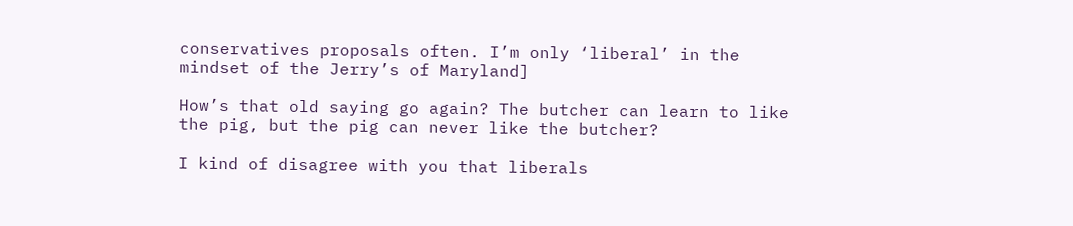conservatives proposals often. I’m only ‘liberal’ in the mindset of the Jerry’s of Maryland]

How’s that old saying go again? The butcher can learn to like the pig, but the pig can never like the butcher?

I kind of disagree with you that liberals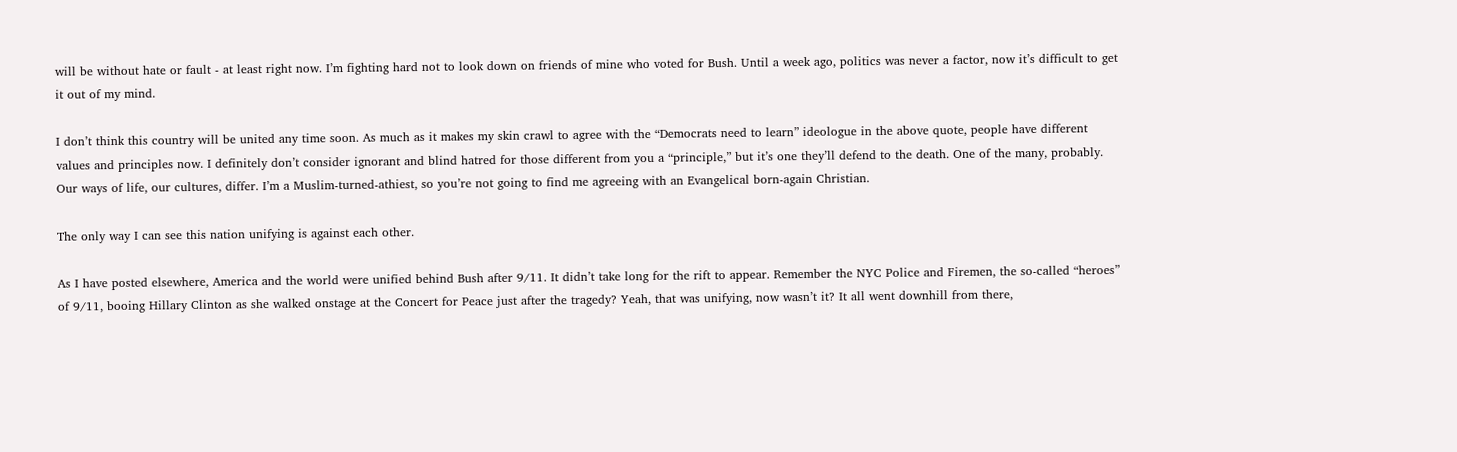will be without hate or fault - at least right now. I’m fighting hard not to look down on friends of mine who voted for Bush. Until a week ago, politics was never a factor, now it’s difficult to get it out of my mind.

I don’t think this country will be united any time soon. As much as it makes my skin crawl to agree with the “Democrats need to learn” ideologue in the above quote, people have different values and principles now. I definitely don’t consider ignorant and blind hatred for those different from you a “principle,” but it’s one they’ll defend to the death. One of the many, probably. Our ways of life, our cultures, differ. I’m a Muslim-turned-athiest, so you’re not going to find me agreeing with an Evangelical born-again Christian.

The only way I can see this nation unifying is against each other.

As I have posted elsewhere, America and the world were unified behind Bush after 9/11. It didn’t take long for the rift to appear. Remember the NYC Police and Firemen, the so-called “heroes” of 9/11, booing Hillary Clinton as she walked onstage at the Concert for Peace just after the tragedy? Yeah, that was unifying, now wasn’t it? It all went downhill from there,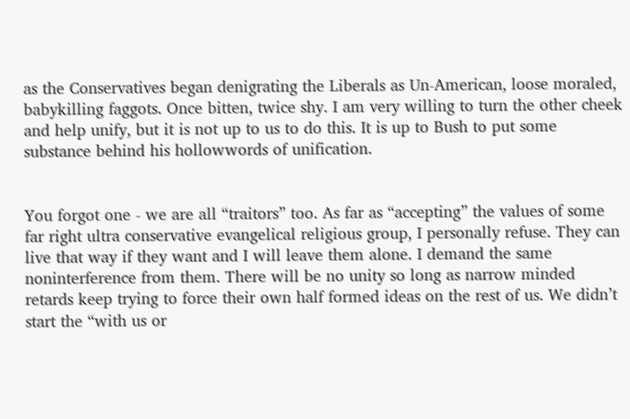as the Conservatives began denigrating the Liberals as Un-American, loose moraled, babykilling faggots. Once bitten, twice shy. I am very willing to turn the other cheek and help unify, but it is not up to us to do this. It is up to Bush to put some substance behind his hollowwords of unification.


You forgot one - we are all “traitors” too. As far as “accepting” the values of some far right ultra conservative evangelical religious group, I personally refuse. They can live that way if they want and I will leave them alone. I demand the same noninterference from them. There will be no unity so long as narrow minded retards keep trying to force their own half formed ideas on the rest of us. We didn’t start the “with us or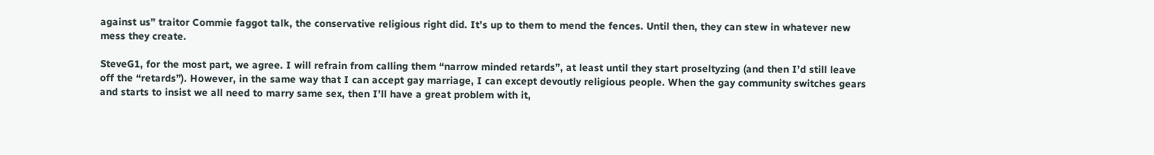against us” traitor Commie faggot talk, the conservative religious right did. It’s up to them to mend the fences. Until then, they can stew in whatever new mess they create.

SteveG1, for the most part, we agree. I will refrain from calling them “narrow minded retards”, at least until they start proseltyzing (and then I’d still leave off the “retards”). However, in the same way that I can accept gay marriage, I can except devoutly religious people. When the gay community switches gears and starts to insist we all need to marry same sex, then I’ll have a great problem with it,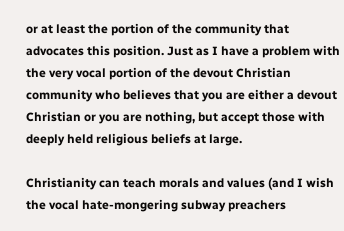or at least the portion of the community that advocates this position. Just as I have a problem with the very vocal portion of the devout Christian community who believes that you are either a devout Christian or you are nothing, but accept those with deeply held religious beliefs at large.

Christianity can teach morals and values (and I wish the vocal hate-mongering subway preachers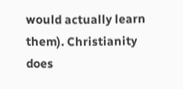would actually learn them). Christianity does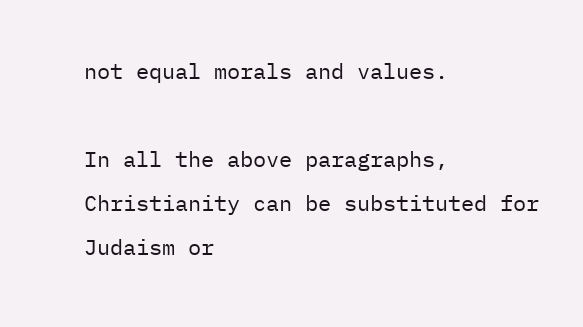not equal morals and values.

In all the above paragraphs, Christianity can be substituted for Judaism or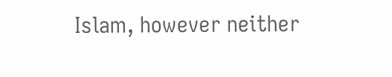Islam, however neither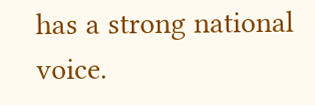has a strong national voice.